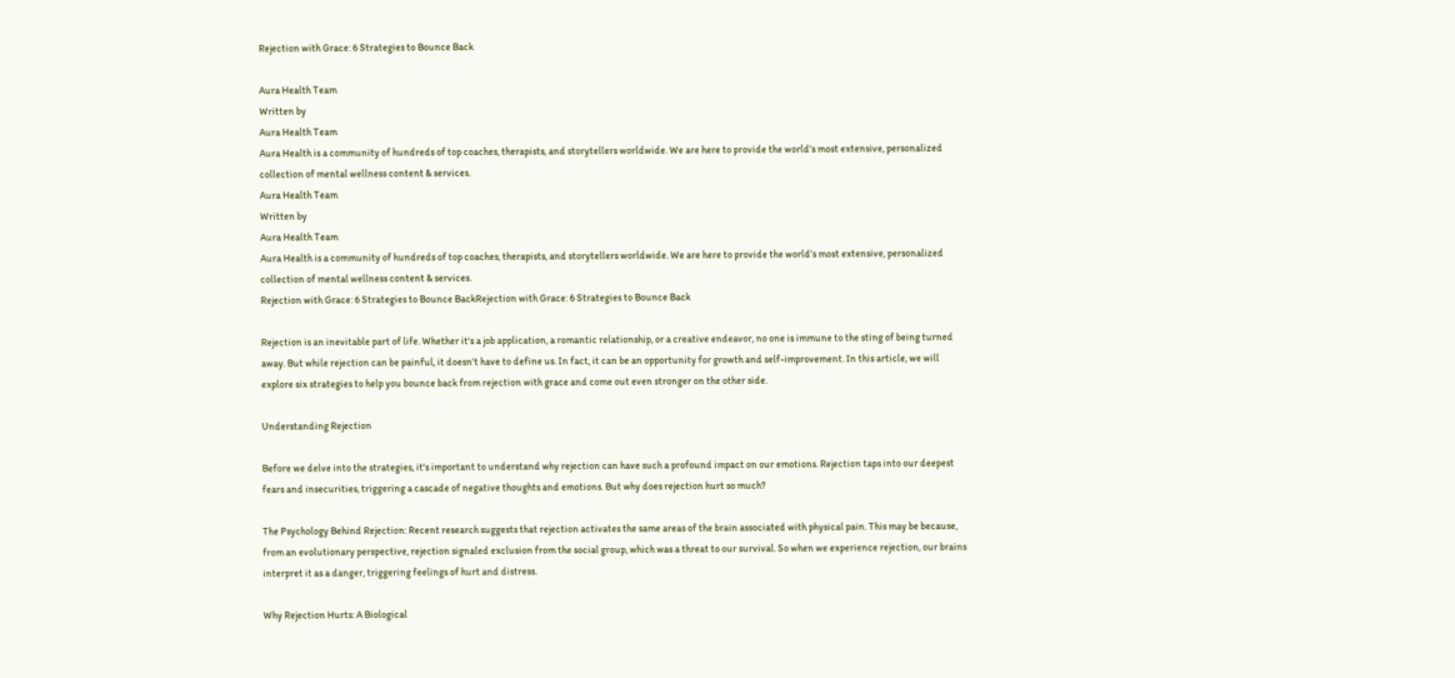Rejection with Grace: 6 Strategies to Bounce Back

Aura Health Team
Written by
Aura Health Team
Aura Health is a community of hundreds of top coaches, therapists, and storytellers worldwide. We are here to provide the world’s most extensive, personalized collection of mental wellness content & services.
Aura Health Team
Written by
Aura Health Team
Aura Health is a community of hundreds of top coaches, therapists, and storytellers worldwide. We are here to provide the world’s most extensive, personalized collection of mental wellness content & services.
Rejection with Grace: 6 Strategies to Bounce BackRejection with Grace: 6 Strategies to Bounce Back

Rejection is an inevitable part of life. Whether it's a job application, a romantic relationship, or a creative endeavor, no one is immune to the sting of being turned away. But while rejection can be painful, it doesn't have to define us. In fact, it can be an opportunity for growth and self-improvement. In this article, we will explore six strategies to help you bounce back from rejection with grace and come out even stronger on the other side.

Understanding Rejection

Before we delve into the strategies, it's important to understand why rejection can have such a profound impact on our emotions. Rejection taps into our deepest fears and insecurities, triggering a cascade of negative thoughts and emotions. But why does rejection hurt so much?

The Psychology Behind Rejection: Recent research suggests that rejection activates the same areas of the brain associated with physical pain. This may be because, from an evolutionary perspective, rejection signaled exclusion from the social group, which was a threat to our survival. So when we experience rejection, our brains interpret it as a danger, triggering feelings of hurt and distress.

Why Rejection Hurts: A Biological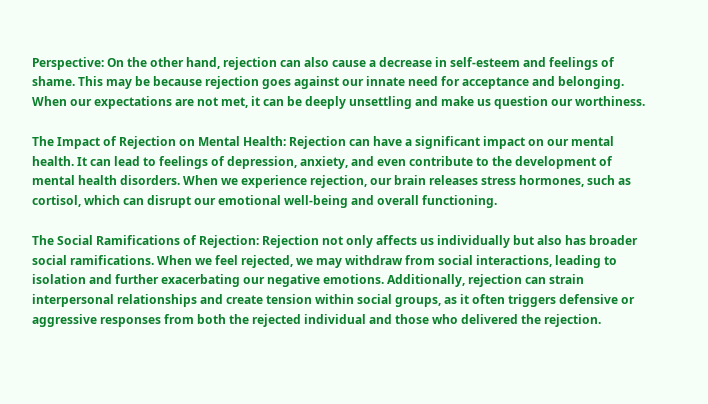Perspective: On the other hand, rejection can also cause a decrease in self-esteem and feelings of shame. This may be because rejection goes against our innate need for acceptance and belonging. When our expectations are not met, it can be deeply unsettling and make us question our worthiness.

The Impact of Rejection on Mental Health: Rejection can have a significant impact on our mental health. It can lead to feelings of depression, anxiety, and even contribute to the development of mental health disorders. When we experience rejection, our brain releases stress hormones, such as cortisol, which can disrupt our emotional well-being and overall functioning.

The Social Ramifications of Rejection: Rejection not only affects us individually but also has broader social ramifications. When we feel rejected, we may withdraw from social interactions, leading to isolation and further exacerbating our negative emotions. Additionally, rejection can strain interpersonal relationships and create tension within social groups, as it often triggers defensive or aggressive responses from both the rejected individual and those who delivered the rejection.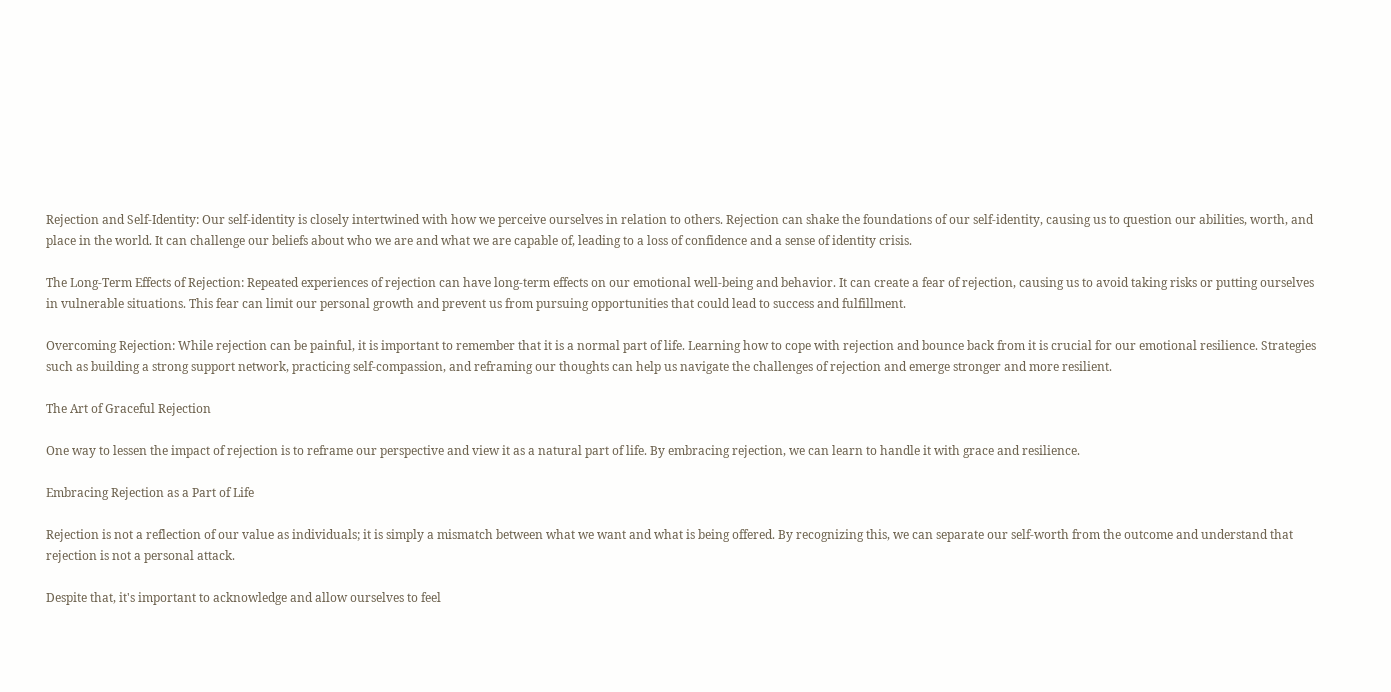Rejection and Self-Identity: Our self-identity is closely intertwined with how we perceive ourselves in relation to others. Rejection can shake the foundations of our self-identity, causing us to question our abilities, worth, and place in the world. It can challenge our beliefs about who we are and what we are capable of, leading to a loss of confidence and a sense of identity crisis.

The Long-Term Effects of Rejection: Repeated experiences of rejection can have long-term effects on our emotional well-being and behavior. It can create a fear of rejection, causing us to avoid taking risks or putting ourselves in vulnerable situations. This fear can limit our personal growth and prevent us from pursuing opportunities that could lead to success and fulfillment.

Overcoming Rejection: While rejection can be painful, it is important to remember that it is a normal part of life. Learning how to cope with rejection and bounce back from it is crucial for our emotional resilience. Strategies such as building a strong support network, practicing self-compassion, and reframing our thoughts can help us navigate the challenges of rejection and emerge stronger and more resilient.

The Art of Graceful Rejection

One way to lessen the impact of rejection is to reframe our perspective and view it as a natural part of life. By embracing rejection, we can learn to handle it with grace and resilience.

Embracing Rejection as a Part of Life

Rejection is not a reflection of our value as individuals; it is simply a mismatch between what we want and what is being offered. By recognizing this, we can separate our self-worth from the outcome and understand that rejection is not a personal attack.

Despite that, it's important to acknowledge and allow ourselves to feel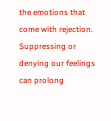the emotions that come with rejection. Suppressing or denying our feelings can prolong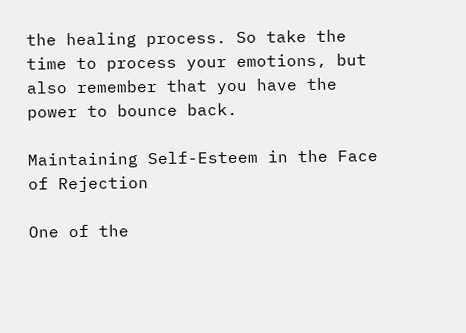the healing process. So take the time to process your emotions, but also remember that you have the power to bounce back.

Maintaining Self-Esteem in the Face of Rejection

One of the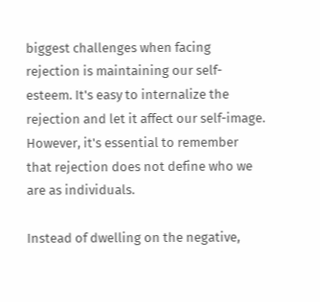biggest challenges when facing rejection is maintaining our self-esteem. It's easy to internalize the rejection and let it affect our self-image. However, it's essential to remember that rejection does not define who we are as individuals.

Instead of dwelling on the negative,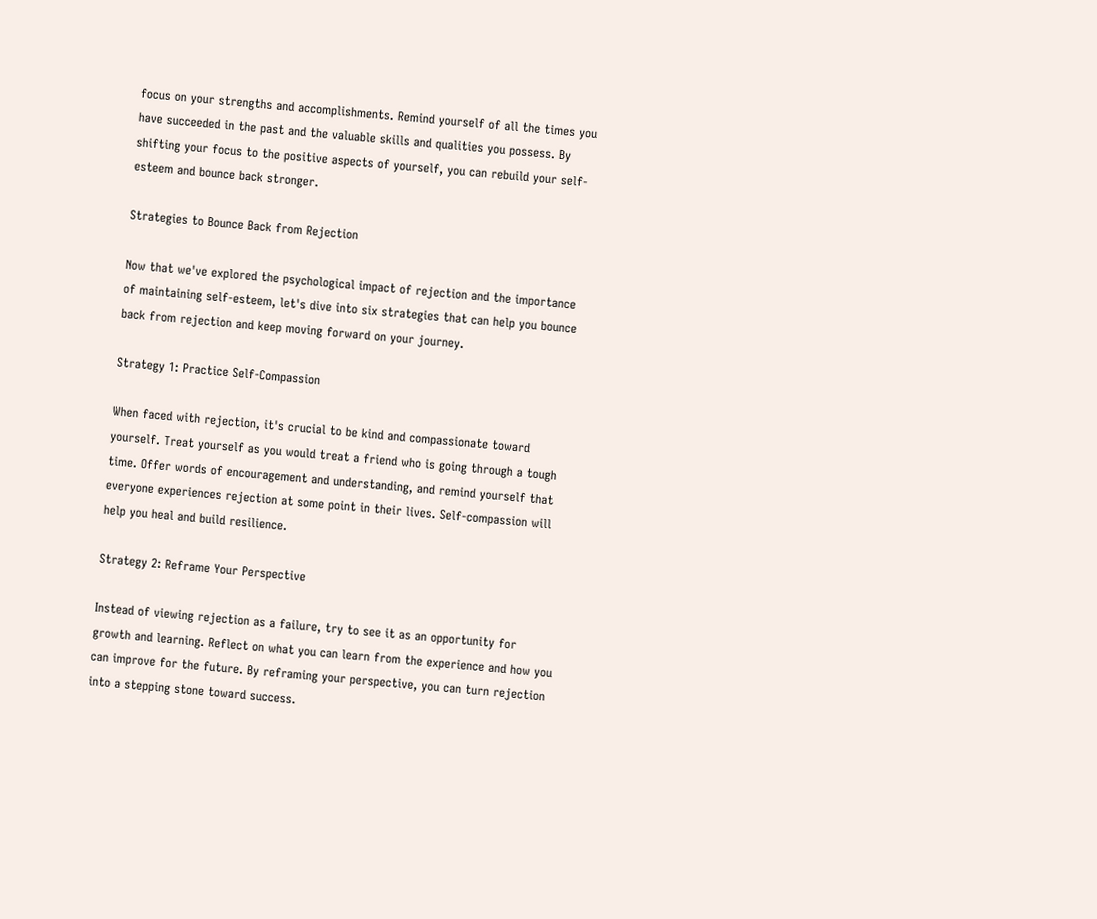focus on your strengths and accomplishments. Remind yourself of all the times you have succeeded in the past and the valuable skills and qualities you possess. By shifting your focus to the positive aspects of yourself, you can rebuild your self-esteem and bounce back stronger.

Strategies to Bounce Back from Rejection

Now that we've explored the psychological impact of rejection and the importance of maintaining self-esteem, let's dive into six strategies that can help you bounce back from rejection and keep moving forward on your journey.

Strategy 1: Practice Self-Compassion

When faced with rejection, it's crucial to be kind and compassionate toward yourself. Treat yourself as you would treat a friend who is going through a tough time. Offer words of encouragement and understanding, and remind yourself that everyone experiences rejection at some point in their lives. Self-compassion will help you heal and build resilience.

Strategy 2: Reframe Your Perspective

Instead of viewing rejection as a failure, try to see it as an opportunity for growth and learning. Reflect on what you can learn from the experience and how you can improve for the future. By reframing your perspective, you can turn rejection into a stepping stone toward success.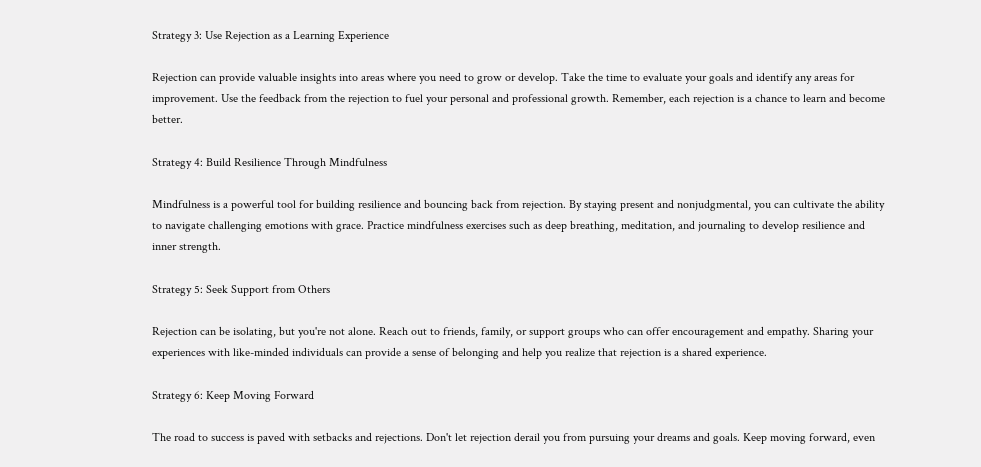Strategy 3: Use Rejection as a Learning Experience

Rejection can provide valuable insights into areas where you need to grow or develop. Take the time to evaluate your goals and identify any areas for improvement. Use the feedback from the rejection to fuel your personal and professional growth. Remember, each rejection is a chance to learn and become better.

Strategy 4: Build Resilience Through Mindfulness

Mindfulness is a powerful tool for building resilience and bouncing back from rejection. By staying present and nonjudgmental, you can cultivate the ability to navigate challenging emotions with grace. Practice mindfulness exercises such as deep breathing, meditation, and journaling to develop resilience and inner strength.

Strategy 5: Seek Support from Others

Rejection can be isolating, but you're not alone. Reach out to friends, family, or support groups who can offer encouragement and empathy. Sharing your experiences with like-minded individuals can provide a sense of belonging and help you realize that rejection is a shared experience.

Strategy 6: Keep Moving Forward

The road to success is paved with setbacks and rejections. Don't let rejection derail you from pursuing your dreams and goals. Keep moving forward, even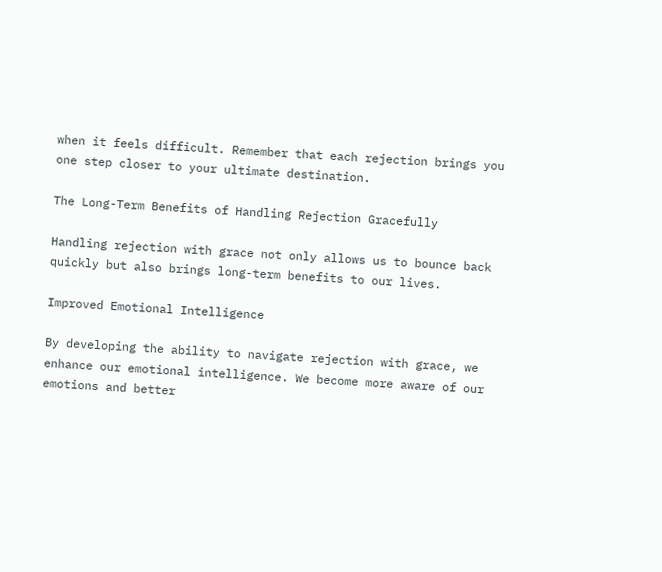when it feels difficult. Remember that each rejection brings you one step closer to your ultimate destination.

The Long-Term Benefits of Handling Rejection Gracefully

Handling rejection with grace not only allows us to bounce back quickly but also brings long-term benefits to our lives.

Improved Emotional Intelligence

By developing the ability to navigate rejection with grace, we enhance our emotional intelligence. We become more aware of our emotions and better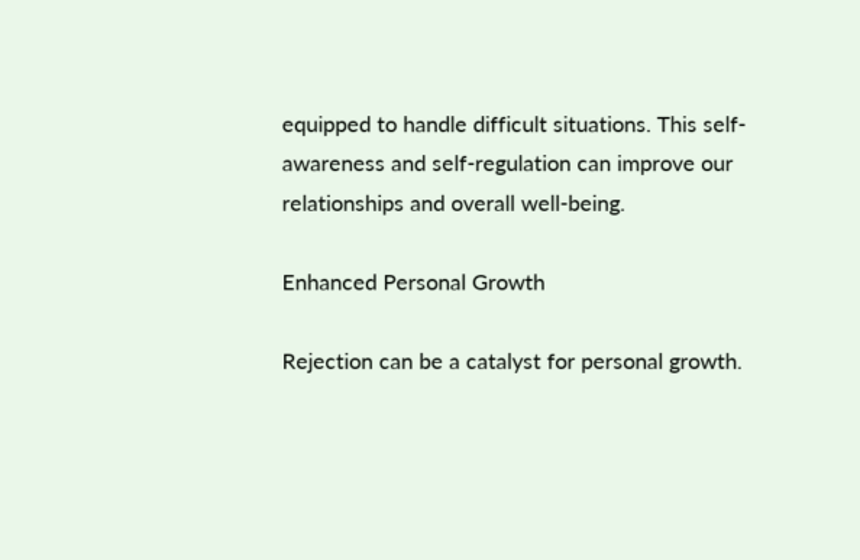equipped to handle difficult situations. This self-awareness and self-regulation can improve our relationships and overall well-being.

Enhanced Personal Growth

Rejection can be a catalyst for personal growth.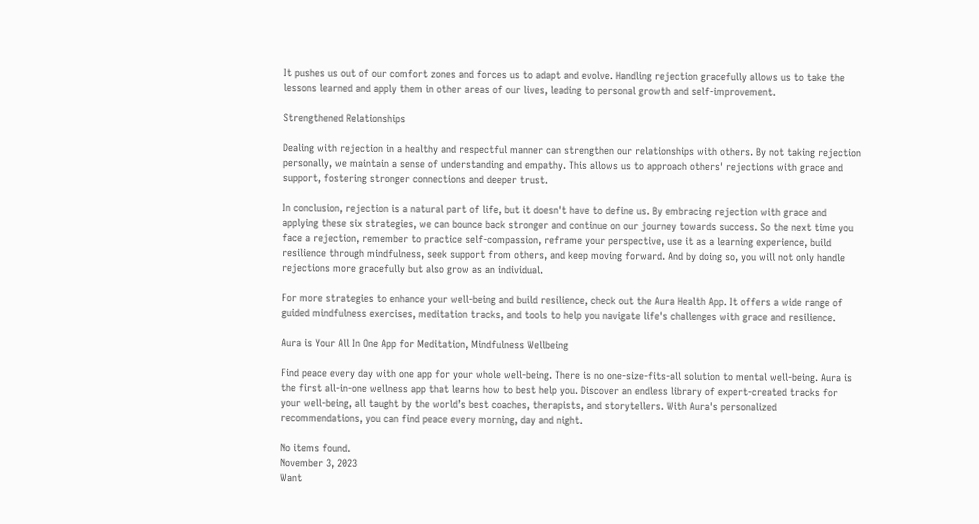It pushes us out of our comfort zones and forces us to adapt and evolve. Handling rejection gracefully allows us to take the lessons learned and apply them in other areas of our lives, leading to personal growth and self-improvement.

Strengthened Relationships

Dealing with rejection in a healthy and respectful manner can strengthen our relationships with others. By not taking rejection personally, we maintain a sense of understanding and empathy. This allows us to approach others' rejections with grace and support, fostering stronger connections and deeper trust.

In conclusion, rejection is a natural part of life, but it doesn't have to define us. By embracing rejection with grace and applying these six strategies, we can bounce back stronger and continue on our journey towards success. So the next time you face a rejection, remember to practice self-compassion, reframe your perspective, use it as a learning experience, build resilience through mindfulness, seek support from others, and keep moving forward. And by doing so, you will not only handle rejections more gracefully but also grow as an individual.

For more strategies to enhance your well-being and build resilience, check out the Aura Health App. It offers a wide range of guided mindfulness exercises, meditation tracks, and tools to help you navigate life's challenges with grace and resilience.

Aura is Your All In One App for Meditation, Mindfulness Wellbeing

Find peace every day with one app for your whole well-being. There is no one-size-fits-all solution to mental well-being. Aura is the first all-in-one wellness app that learns how to best help you. Discover an endless library of expert-created tracks for your well-being, all taught by the world’s best coaches, therapists, and storytellers. With Aura's personalized recommendations, you can find peace every morning, day and night.

No items found.
November 3, 2023
Want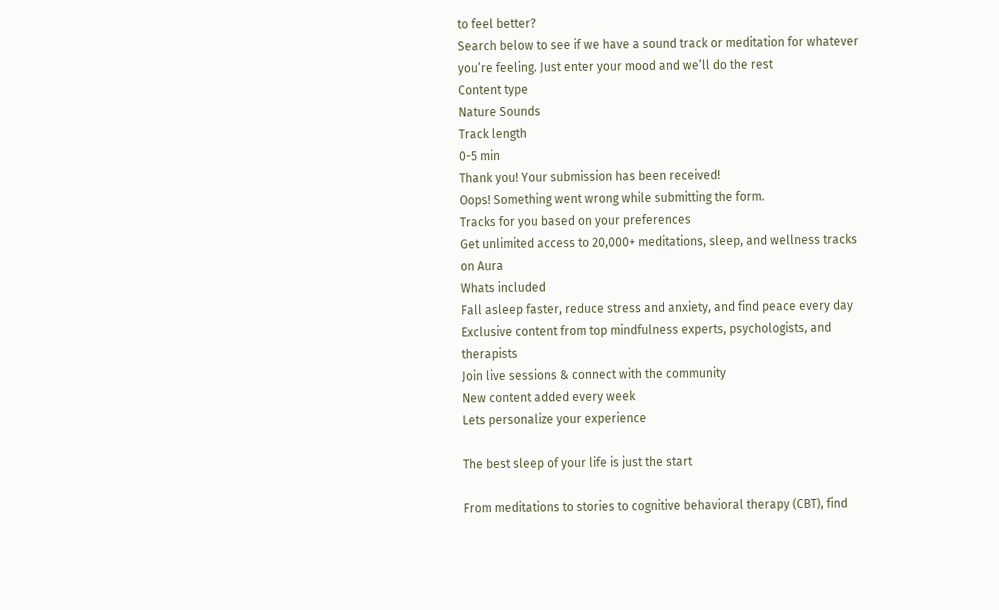to feel better?
Search below to see if we have a sound track or meditation for whatever you’re feeling. Just enter your mood and we’ll do the rest
Content type
Nature Sounds
Track length
0-5 min
Thank you! Your submission has been received!
Oops! Something went wrong while submitting the form.
Tracks for you based on your preferences
Get unlimited access to 20,000+ meditations, sleep, and wellness tracks on Aura
Whats included
Fall asleep faster, reduce stress and anxiety, and find peace every day
Exclusive content from top mindfulness experts, psychologists, and therapists
Join live sessions & connect with the community
New content added every week
Lets personalize your experience

The best sleep of your life is just the start

From meditations to stories to cognitive behavioral therapy (CBT), find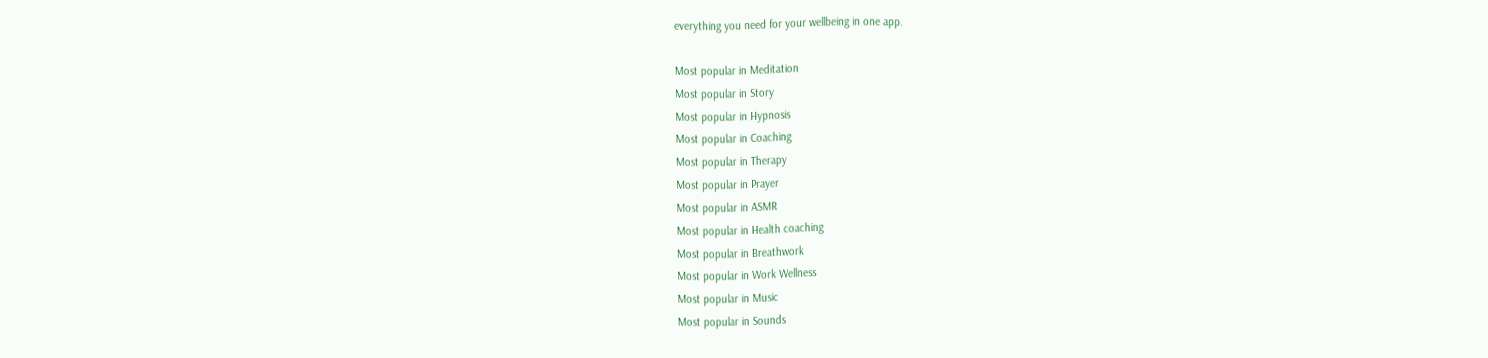everything you need for your wellbeing in one app.

Most popular in Meditation
Most popular in Story
Most popular in Hypnosis
Most popular in Coaching
Most popular in Therapy
Most popular in Prayer
Most popular in ASMR
Most popular in Health coaching
Most popular in Breathwork
Most popular in Work Wellness
Most popular in Music
Most popular in Sounds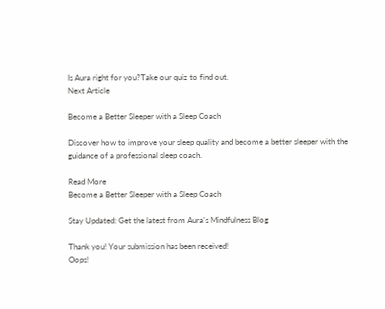Is Aura right for you?Take our quiz to find out.
Next Article

Become a Better Sleeper with a Sleep Coach

Discover how to improve your sleep quality and become a better sleeper with the guidance of a professional sleep coach.

Read More
Become a Better Sleeper with a Sleep Coach

Stay Updated: Get the latest from Aura's Mindfulness Blog

Thank you! Your submission has been received!
Oops!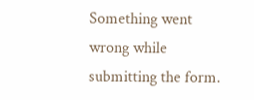Something went wrong while submitting the form.